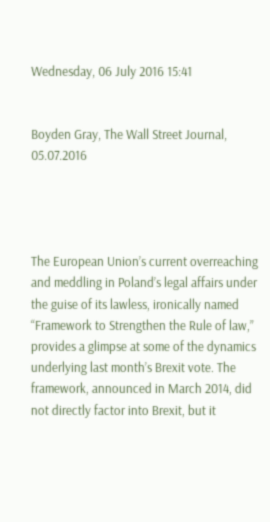Wednesday, 06 July 2016 15:41


Boyden Gray, The Wall Street Journal, 05.07.2016




The European Union’s current overreaching and meddling in Poland’s legal affairs under the guise of its lawless, ironically named “Framework to Strengthen the Rule of law,” provides a glimpse at some of the dynamics underlying last month’s Brexit vote. The framework, announced in March 2014, did not directly factor into Brexit, but it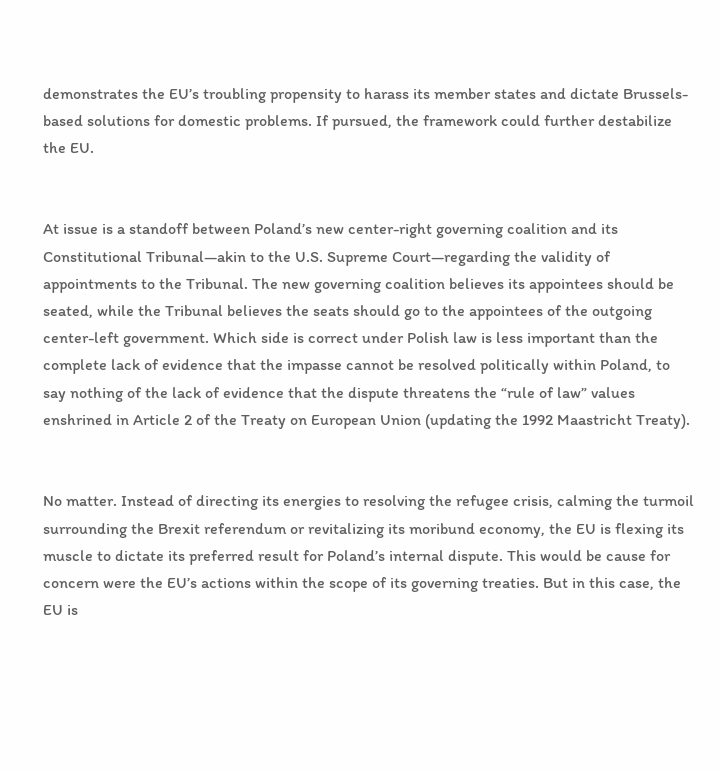demonstrates the EU’s troubling propensity to harass its member states and dictate Brussels-based solutions for domestic problems. If pursued, the framework could further destabilize the EU.


At issue is a standoff between Poland’s new center-right governing coalition and its Constitutional Tribunal—akin to the U.S. Supreme Court—regarding the validity of appointments to the Tribunal. The new governing coalition believes its appointees should be seated, while the Tribunal believes the seats should go to the appointees of the outgoing center-left government. Which side is correct under Polish law is less important than the complete lack of evidence that the impasse cannot be resolved politically within Poland, to say nothing of the lack of evidence that the dispute threatens the “rule of law” values enshrined in Article 2 of the Treaty on European Union (updating the 1992 Maastricht Treaty).


No matter. Instead of directing its energies to resolving the refugee crisis, calming the turmoil surrounding the Brexit referendum or revitalizing its moribund economy, the EU is flexing its muscle to dictate its preferred result for Poland’s internal dispute. This would be cause for concern were the EU’s actions within the scope of its governing treaties. But in this case, the EU is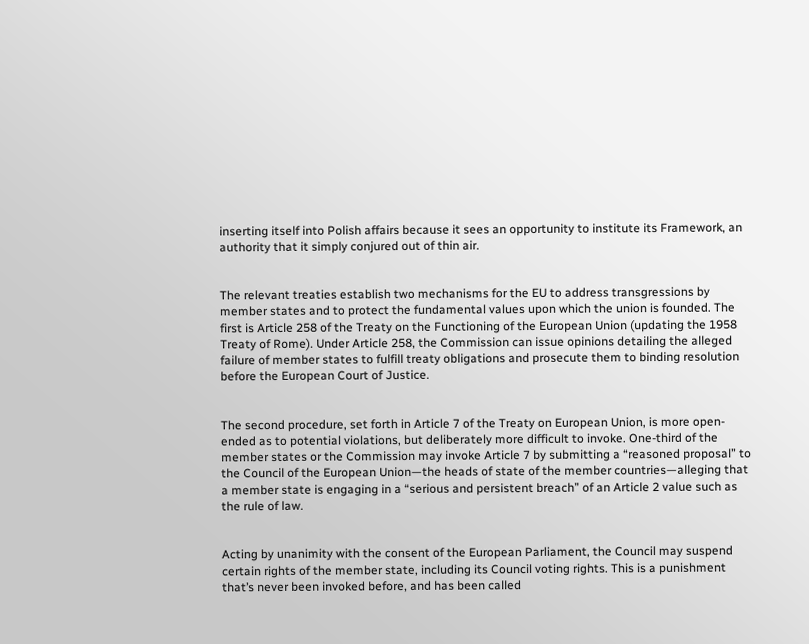inserting itself into Polish affairs because it sees an opportunity to institute its Framework, an authority that it simply conjured out of thin air.


The relevant treaties establish two mechanisms for the EU to address transgressions by member states and to protect the fundamental values upon which the union is founded. The first is Article 258 of the Treaty on the Functioning of the European Union (updating the 1958 Treaty of Rome). Under Article 258, the Commission can issue opinions detailing the alleged failure of member states to fulfill treaty obligations and prosecute them to binding resolution before the European Court of Justice.


The second procedure, set forth in Article 7 of the Treaty on European Union, is more open-ended as to potential violations, but deliberately more difficult to invoke. One-third of the member states or the Commission may invoke Article 7 by submitting a “reasoned proposal” to the Council of the European Union—the heads of state of the member countries—alleging that a member state is engaging in a “serious and persistent breach” of an Article 2 value such as the rule of law.


Acting by unanimity with the consent of the European Parliament, the Council may suspend certain rights of the member state, including its Council voting rights. This is a punishment that’s never been invoked before, and has been called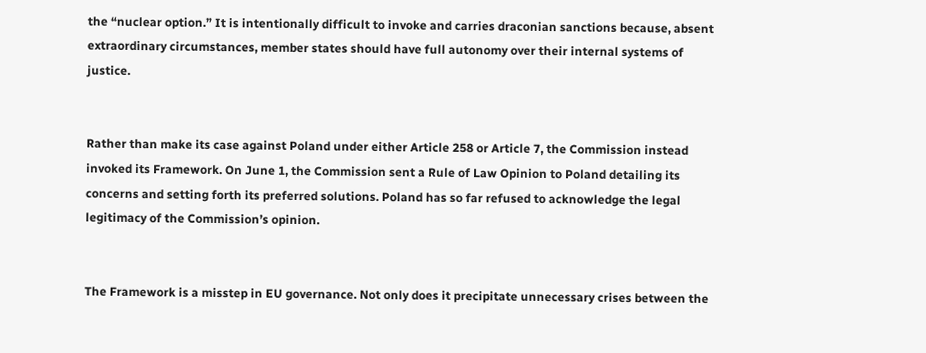the “nuclear option.” It is intentionally difficult to invoke and carries draconian sanctions because, absent extraordinary circumstances, member states should have full autonomy over their internal systems of justice.


Rather than make its case against Poland under either Article 258 or Article 7, the Commission instead invoked its Framework. On June 1, the Commission sent a Rule of Law Opinion to Poland detailing its concerns and setting forth its preferred solutions. Poland has so far refused to acknowledge the legal legitimacy of the Commission’s opinion.


The Framework is a misstep in EU governance. Not only does it precipitate unnecessary crises between the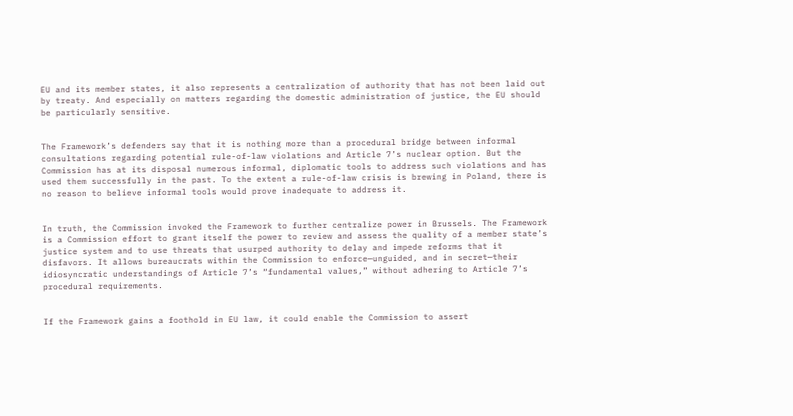EU and its member states, it also represents a centralization of authority that has not been laid out by treaty. And especially on matters regarding the domestic administration of justice, the EU should be particularly sensitive.


The Framework’s defenders say that it is nothing more than a procedural bridge between informal consultations regarding potential rule-of-law violations and Article 7’s nuclear option. But the Commission has at its disposal numerous informal, diplomatic tools to address such violations and has used them successfully in the past. To the extent a rule-of-law crisis is brewing in Poland, there is no reason to believe informal tools would prove inadequate to address it.


In truth, the Commission invoked the Framework to further centralize power in Brussels. The Framework is a Commission effort to grant itself the power to review and assess the quality of a member state’s justice system and to use threats that usurped authority to delay and impede reforms that it disfavors. It allows bureaucrats within the Commission to enforce—unguided, and in secret—their idiosyncratic understandings of Article 7’s “fundamental values,” without adhering to Article 7’s procedural requirements.


If the Framework gains a foothold in EU law, it could enable the Commission to assert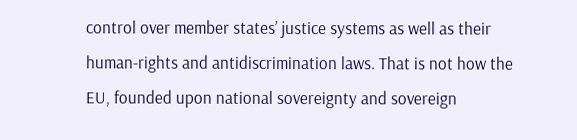control over member states’ justice systems as well as their human-rights and antidiscrimination laws. That is not how the EU, founded upon national sovereignty and sovereign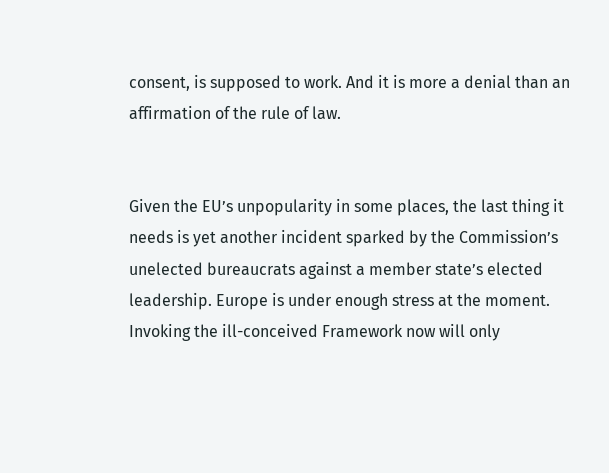consent, is supposed to work. And it is more a denial than an affirmation of the rule of law.


Given the EU’s unpopularity in some places, the last thing it needs is yet another incident sparked by the Commission’s unelected bureaucrats against a member state’s elected leadership. Europe is under enough stress at the moment. Invoking the ill-conceived Framework now will only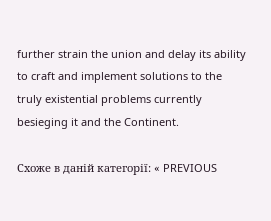further strain the union and delay its ability to craft and implement solutions to the truly existential problems currently besieging it and the Continent.

Схоже в даній категорії: « PREVIOUS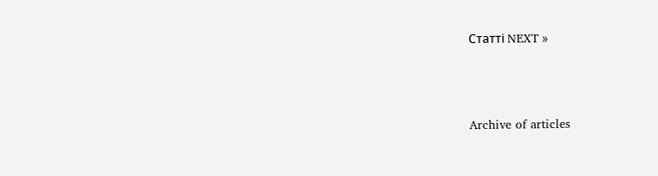Статті NEXT »



Archive of articles